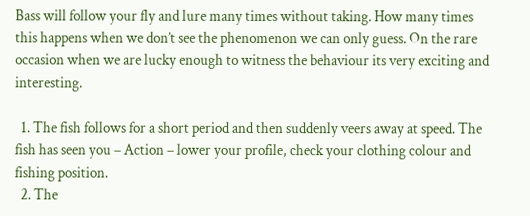Bass will follow your fly and lure many times without taking. How many times this happens when we don’t see the phenomenon we can only guess. On the rare occasion when we are lucky enough to witness the behaviour its very exciting and interesting.

  1. The fish follows for a short period and then suddenly veers away at speed. The fish has seen you – Action – lower your profile, check your clothing colour and fishing position.
  2. The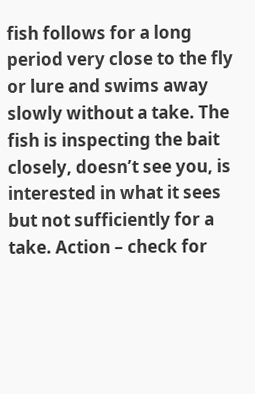fish follows for a long period very close to the fly or lure and swims away slowly without a take. The fish is inspecting the bait closely, doesn’t see you, is interested in what it sees but not sufficiently for a take. Action – check for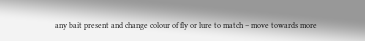any bait present and change colour of fly or lure to match – move towards more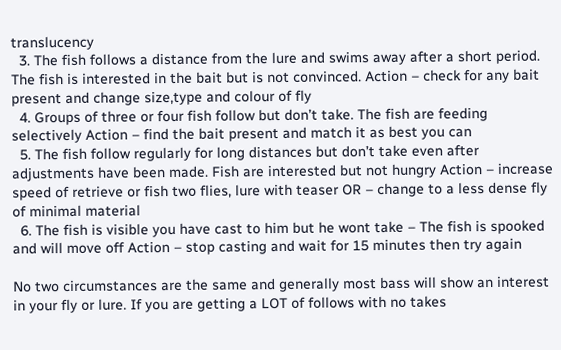translucency
  3. The fish follows a distance from the lure and swims away after a short period. The fish is interested in the bait but is not convinced. Action – check for any bait present and change size,type and colour of fly
  4. Groups of three or four fish follow but don’t take. The fish are feeding selectively Action – find the bait present and match it as best you can
  5. The fish follow regularly for long distances but don’t take even after adjustments have been made. Fish are interested but not hungry Action – increase speed of retrieve or fish two flies, lure with teaser OR – change to a less dense fly of minimal material
  6. The fish is visible you have cast to him but he wont take – The fish is spooked and will move off Action – stop casting and wait for 15 minutes then try again

No two circumstances are the same and generally most bass will show an interest in your fly or lure. If you are getting a LOT of follows with no takes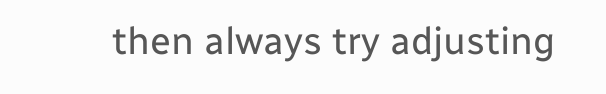then always try adjusting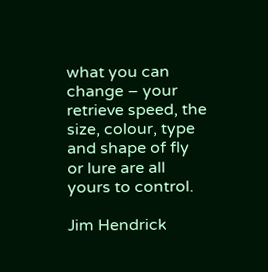what you can change – your retrieve speed, the size, colour, type and shape of fly or lure are all yours to control.

Jim Hendrick